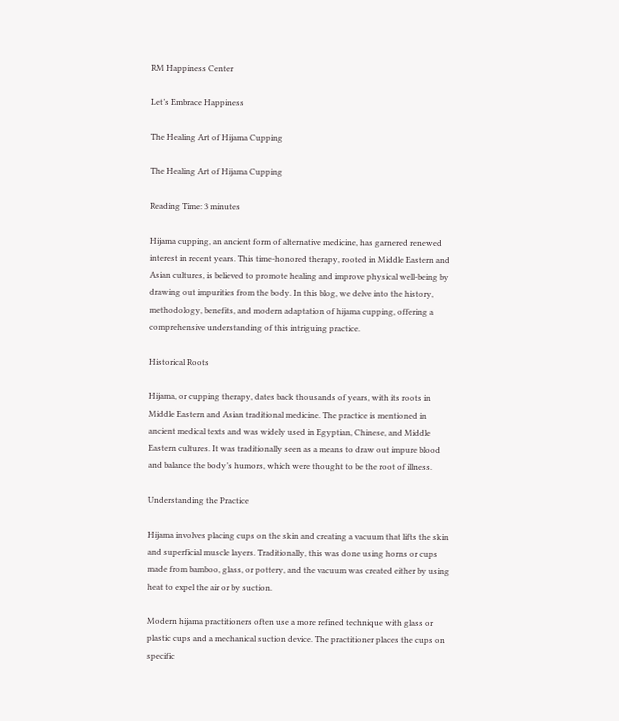RM Happiness Center

Let’s Embrace Happiness

The Healing Art of Hijama Cupping

The Healing Art of Hijama Cupping

Reading Time: 3 minutes

Hijama cupping, an ancient form of alternative medicine, has garnered renewed interest in recent years. This time-honored therapy, rooted in Middle Eastern and Asian cultures, is believed to promote healing and improve physical well-being by drawing out impurities from the body. In this blog, we delve into the history, methodology, benefits, and modern adaptation of hijama cupping, offering a comprehensive understanding of this intriguing practice.

Historical Roots

Hijama, or cupping therapy, dates back thousands of years, with its roots in Middle Eastern and Asian traditional medicine. The practice is mentioned in ancient medical texts and was widely used in Egyptian, Chinese, and Middle Eastern cultures. It was traditionally seen as a means to draw out impure blood and balance the body’s humors, which were thought to be the root of illness.

Understanding the Practice

Hijama involves placing cups on the skin and creating a vacuum that lifts the skin and superficial muscle layers. Traditionally, this was done using horns or cups made from bamboo, glass, or pottery, and the vacuum was created either by using heat to expel the air or by suction.

Modern hijama practitioners often use a more refined technique with glass or plastic cups and a mechanical suction device. The practitioner places the cups on specific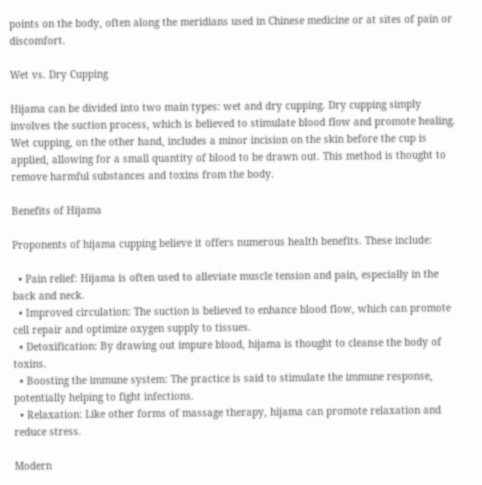points on the body, often along the meridians used in Chinese medicine or at sites of pain or discomfort.

Wet vs. Dry Cupping

Hijama can be divided into two main types: wet and dry cupping. Dry cupping simply involves the suction process, which is believed to stimulate blood flow and promote healing. Wet cupping, on the other hand, includes a minor incision on the skin before the cup is applied, allowing for a small quantity of blood to be drawn out. This method is thought to remove harmful substances and toxins from the body.

Benefits of Hijama

Proponents of hijama cupping believe it offers numerous health benefits. These include:

  • Pain relief: Hijama is often used to alleviate muscle tension and pain, especially in the back and neck.
  • Improved circulation: The suction is believed to enhance blood flow, which can promote cell repair and optimize oxygen supply to tissues.
  • Detoxification: By drawing out impure blood, hijama is thought to cleanse the body of toxins.
  • Boosting the immune system: The practice is said to stimulate the immune response, potentially helping to fight infections.
  • Relaxation: Like other forms of massage therapy, hijama can promote relaxation and reduce stress.

Modern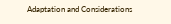Adaptation and Considerations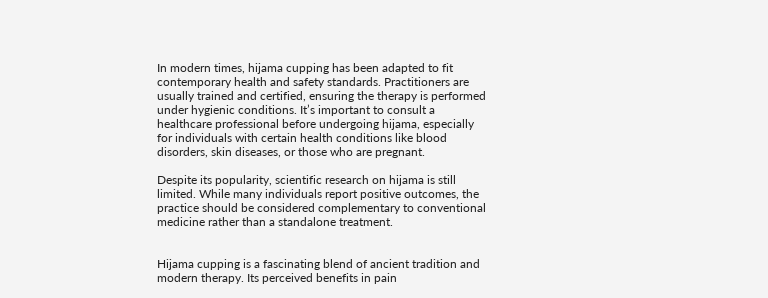In modern times, hijama cupping has been adapted to fit contemporary health and safety standards. Practitioners are usually trained and certified, ensuring the therapy is performed under hygienic conditions. It’s important to consult a healthcare professional before undergoing hijama, especially for individuals with certain health conditions like blood disorders, skin diseases, or those who are pregnant.

Despite its popularity, scientific research on hijama is still limited. While many individuals report positive outcomes, the practice should be considered complementary to conventional medicine rather than a standalone treatment.


Hijama cupping is a fascinating blend of ancient tradition and modern therapy. Its perceived benefits in pain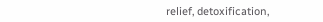relief, detoxification,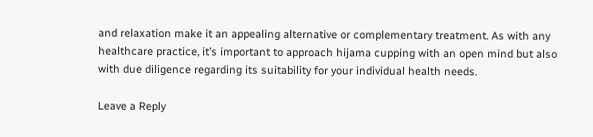and relaxation make it an appealing alternative or complementary treatment. As with any healthcare practice, it’s important to approach hijama cupping with an open mind but also with due diligence regarding its suitability for your individual health needs.

Leave a Reply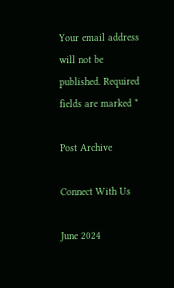Your email address will not be published. Required fields are marked *

Post Archive

Connect With Us

June 2024